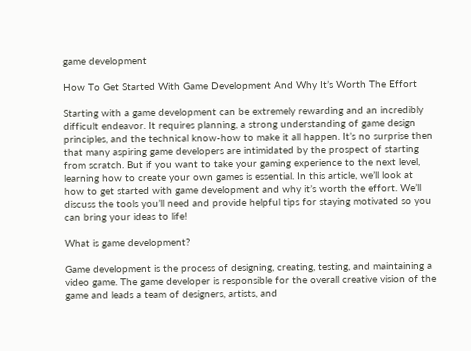game development

How To Get Started With Game Development And Why It’s Worth The Effort

Starting with a game development can be extremely rewarding and an incredibly difficult endeavor. It requires planning, a strong understanding of game design principles, and the technical know-how to make it all happen. It’s no surprise then that many aspiring game developers are intimidated by the prospect of starting from scratch. But if you want to take your gaming experience to the next level, learning how to create your own games is essential. In this article, we’ll look at how to get started with game development and why it’s worth the effort. We’ll discuss the tools you’ll need and provide helpful tips for staying motivated so you can bring your ideas to life!

What is game development?

Game development is the process of designing, creating, testing, and maintaining a video game. The game developer is responsible for the overall creative vision of the game and leads a team of designers, artists, and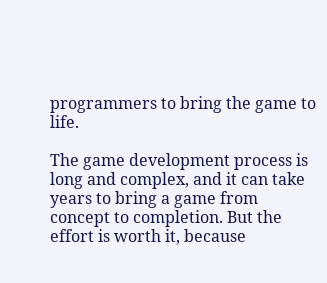programmers to bring the game to life.

The game development process is long and complex, and it can take years to bring a game from concept to completion. But the effort is worth it, because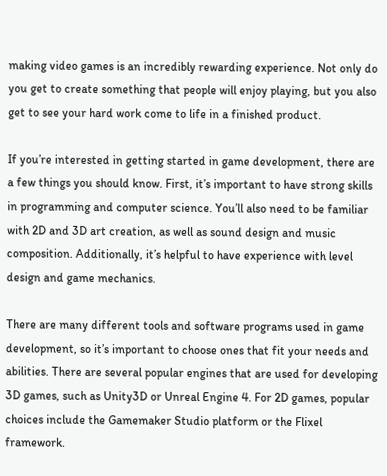making video games is an incredibly rewarding experience. Not only do you get to create something that people will enjoy playing, but you also get to see your hard work come to life in a finished product.

If you’re interested in getting started in game development, there are a few things you should know. First, it’s important to have strong skills in programming and computer science. You’ll also need to be familiar with 2D and 3D art creation, as well as sound design and music composition. Additionally, it’s helpful to have experience with level design and game mechanics.

There are many different tools and software programs used in game development, so it’s important to choose ones that fit your needs and abilities. There are several popular engines that are used for developing 3D games, such as Unity3D or Unreal Engine 4. For 2D games, popular choices include the Gamemaker Studio platform or the Flixel framework.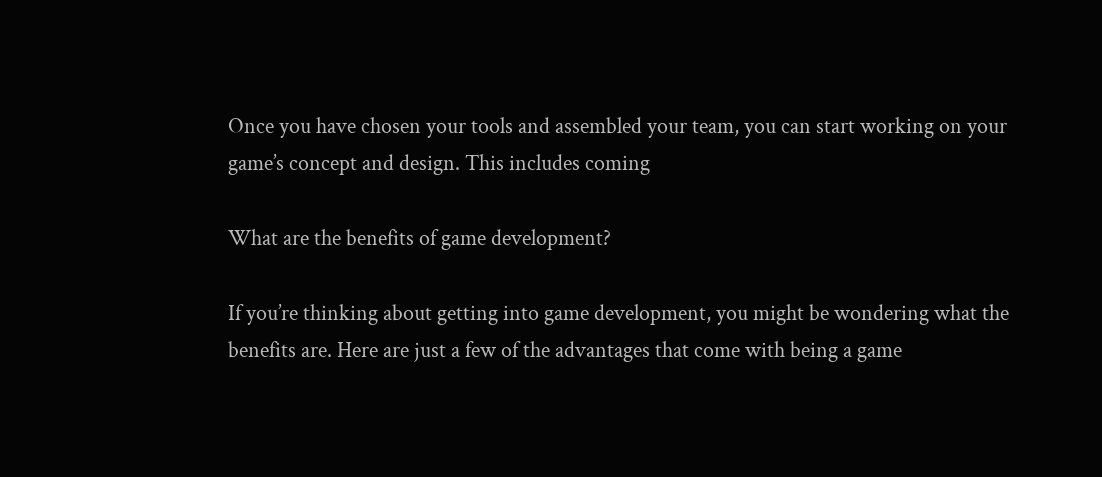Once you have chosen your tools and assembled your team, you can start working on your game’s concept and design. This includes coming

What are the benefits of game development?

If you’re thinking about getting into game development, you might be wondering what the benefits are. Here are just a few of the advantages that come with being a game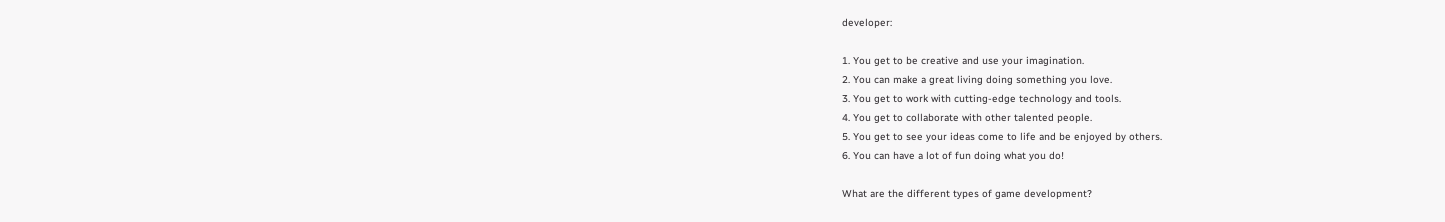developer:

1. You get to be creative and use your imagination.
2. You can make a great living doing something you love.
3. You get to work with cutting-edge technology and tools.
4. You get to collaborate with other talented people.
5. You get to see your ideas come to life and be enjoyed by others.
6. You can have a lot of fun doing what you do!

What are the different types of game development?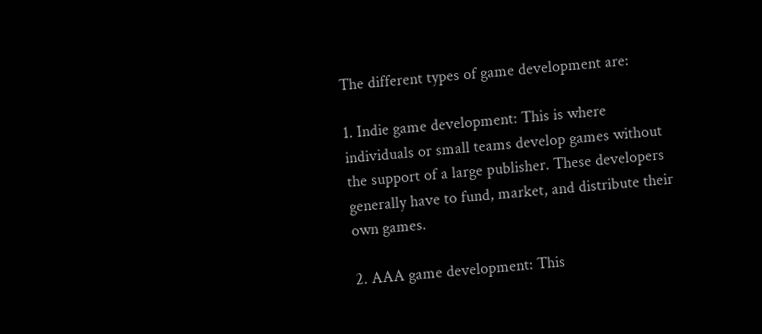The different types of game development are:

1. Indie game development: This is where individuals or small teams develop games without the support of a large publisher. These developers generally have to fund, market, and distribute their own games.

2. AAA game development: This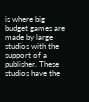is where big budget games are made by large studios with the support of a publisher. These studios have the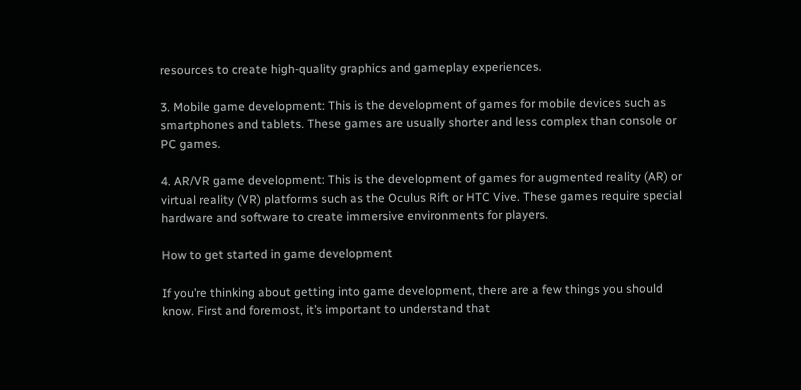resources to create high-quality graphics and gameplay experiences.

3. Mobile game development: This is the development of games for mobile devices such as smartphones and tablets. These games are usually shorter and less complex than console or PC games.

4. AR/VR game development: This is the development of games for augmented reality (AR) or virtual reality (VR) platforms such as the Oculus Rift or HTC Vive. These games require special hardware and software to create immersive environments for players.

How to get started in game development

If you’re thinking about getting into game development, there are a few things you should know. First and foremost, it’s important to understand that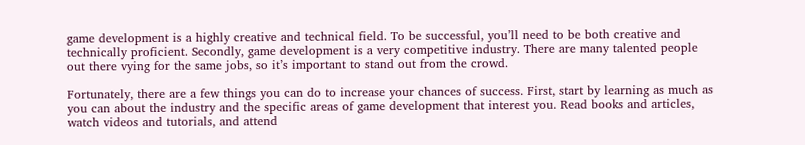game development is a highly creative and technical field. To be successful, you’ll need to be both creative and technically proficient. Secondly, game development is a very competitive industry. There are many talented people out there vying for the same jobs, so it’s important to stand out from the crowd.

Fortunately, there are a few things you can do to increase your chances of success. First, start by learning as much as you can about the industry and the specific areas of game development that interest you. Read books and articles, watch videos and tutorials, and attend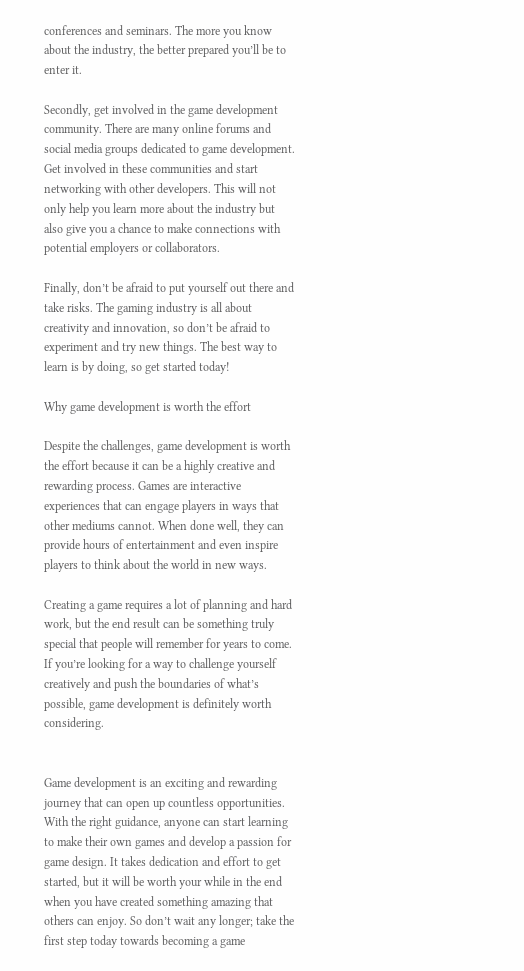conferences and seminars. The more you know about the industry, the better prepared you’ll be to enter it.

Secondly, get involved in the game development community. There are many online forums and social media groups dedicated to game development. Get involved in these communities and start networking with other developers. This will not only help you learn more about the industry but also give you a chance to make connections with potential employers or collaborators.

Finally, don’t be afraid to put yourself out there and take risks. The gaming industry is all about creativity and innovation, so don’t be afraid to experiment and try new things. The best way to learn is by doing, so get started today!

Why game development is worth the effort

Despite the challenges, game development is worth the effort because it can be a highly creative and rewarding process. Games are interactive experiences that can engage players in ways that other mediums cannot. When done well, they can provide hours of entertainment and even inspire players to think about the world in new ways.

Creating a game requires a lot of planning and hard work, but the end result can be something truly special that people will remember for years to come. If you’re looking for a way to challenge yourself creatively and push the boundaries of what’s possible, game development is definitely worth considering.


Game development is an exciting and rewarding journey that can open up countless opportunities. With the right guidance, anyone can start learning to make their own games and develop a passion for game design. It takes dedication and effort to get started, but it will be worth your while in the end when you have created something amazing that others can enjoy. So don’t wait any longer; take the first step today towards becoming a game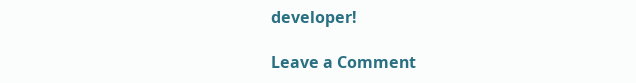developer!

Leave a Comment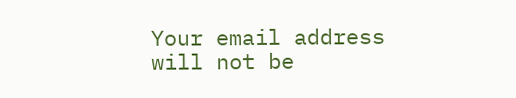Your email address will not be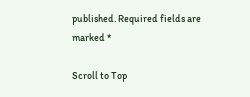published. Required fields are marked *

Scroll to Top